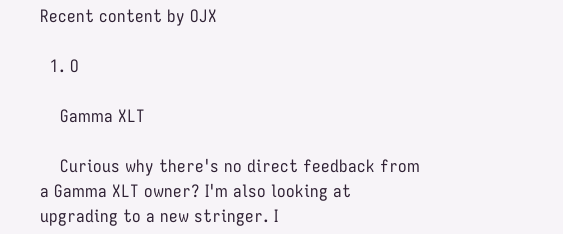Recent content by OJX

  1. O

    Gamma XLT

    Curious why there's no direct feedback from a Gamma XLT owner? I'm also looking at upgrading to a new stringer. I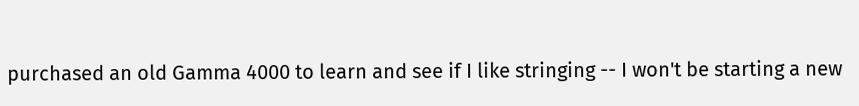purchased an old Gamma 4000 to learn and see if I like stringing -- I won't be starting a new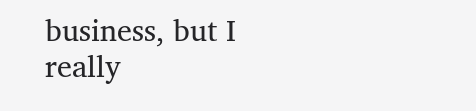business, but I really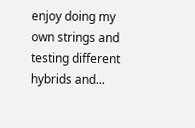enjoy doing my own strings and testing different hybrids and...